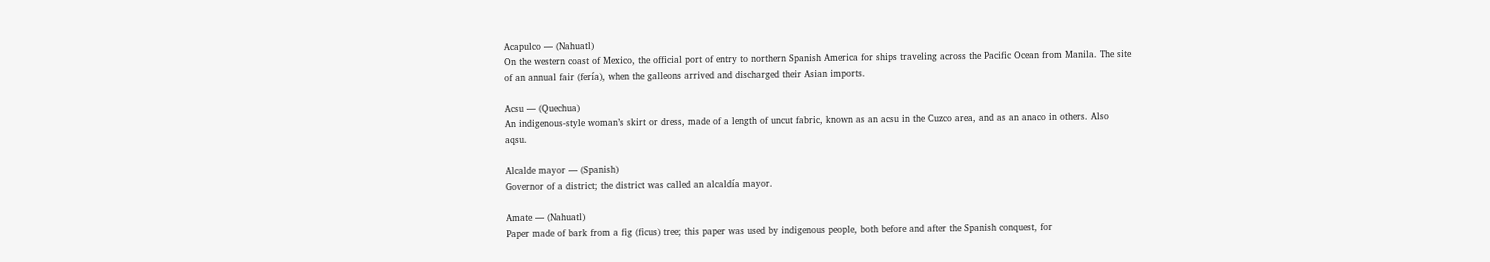Acapulco — (Nahuatl)
On the western coast of Mexico, the official port of entry to northern Spanish America for ships traveling across the Pacific Ocean from Manila. The site of an annual fair (fería), when the galleons arrived and discharged their Asian imports.

Acsu — (Quechua)
An indigenous-style woman’s skirt or dress, made of a length of uncut fabric, known as an acsu in the Cuzco area, and as an anaco in others. Also aqsu.

Alcalde mayor — (Spanish)
Governor of a district; the district was called an alcaldía mayor.

Amate — (Nahuatl)
Paper made of bark from a fig (ficus) tree; this paper was used by indigenous people, both before and after the Spanish conquest, for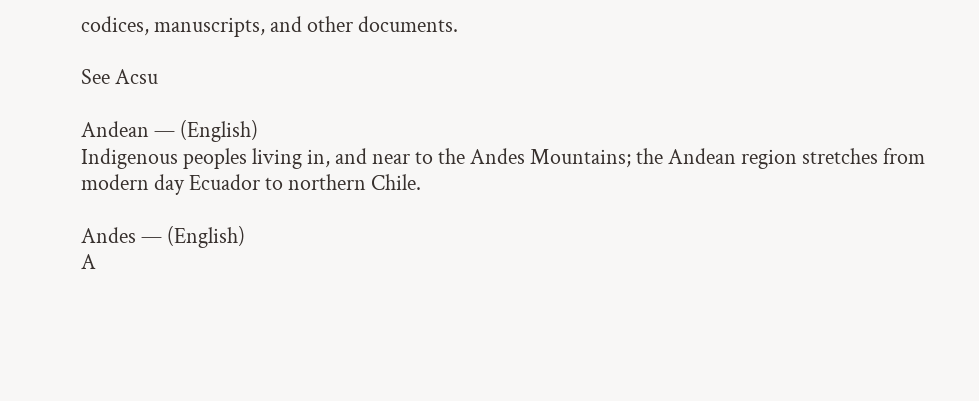codices, manuscripts, and other documents.

See Acsu

Andean — (English)
Indigenous peoples living in, and near to the Andes Mountains; the Andean region stretches from modern day Ecuador to northern Chile.

Andes — (English)
A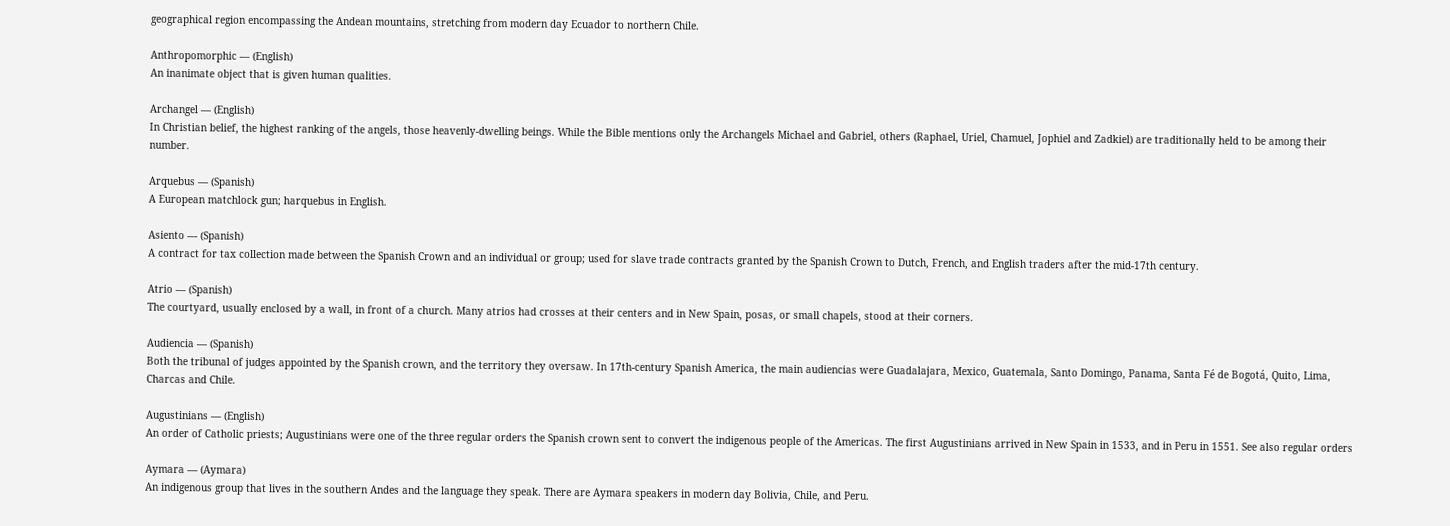geographical region encompassing the Andean mountains, stretching from modern day Ecuador to northern Chile.

Anthropomorphic — (English)
An inanimate object that is given human qualities.

Archangel — (English)
In Christian belief, the highest ranking of the angels, those heavenly-dwelling beings. While the Bible mentions only the Archangels Michael and Gabriel, others (Raphael, Uriel, Chamuel, Jophiel and Zadkiel) are traditionally held to be among their number.

Arquebus — (Spanish)
A European matchlock gun; harquebus in English.

Asiento — (Spanish)
A contract for tax collection made between the Spanish Crown and an individual or group; used for slave trade contracts granted by the Spanish Crown to Dutch, French, and English traders after the mid-17th century.

Atrio — (Spanish)
The courtyard, usually enclosed by a wall, in front of a church. Many atrios had crosses at their centers and in New Spain, posas, or small chapels, stood at their corners.

Audiencia — (Spanish)
Both the tribunal of judges appointed by the Spanish crown, and the territory they oversaw. In 17th-century Spanish America, the main audiencias were Guadalajara, Mexico, Guatemala, Santo Domingo, Panama, Santa Fé de Bogotá, Quito, Lima, Charcas and Chile.

Augustinians — (English)
An order of Catholic priests; Augustinians were one of the three regular orders the Spanish crown sent to convert the indigenous people of the Americas. The first Augustinians arrived in New Spain in 1533, and in Peru in 1551. See also regular orders

Aymara — (Aymara)
An indigenous group that lives in the southern Andes and the language they speak. There are Aymara speakers in modern day Bolivia, Chile, and Peru.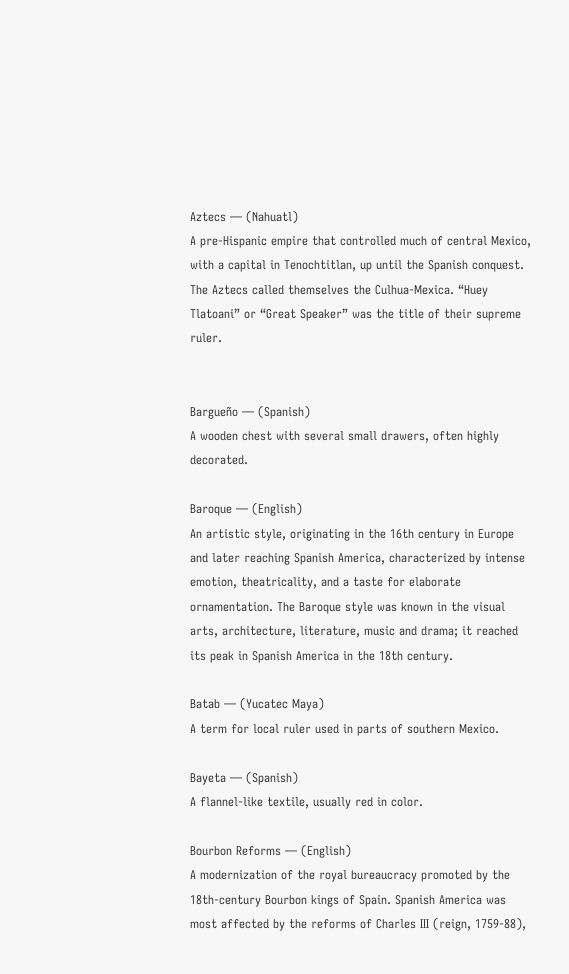Aztecs — (Nahuatl)
A pre-Hispanic empire that controlled much of central Mexico, with a capital in Tenochtitlan, up until the Spanish conquest. The Aztecs called themselves the Culhua-Mexica. “Huey Tlatoani” or “Great Speaker” was the title of their supreme ruler.


Bargueño — (Spanish)
A wooden chest with several small drawers, often highly decorated.

Baroque — (English)
An artistic style, originating in the 16th century in Europe and later reaching Spanish America, characterized by intense emotion, theatricality, and a taste for elaborate ornamentation. The Baroque style was known in the visual arts, architecture, literature, music and drama; it reached its peak in Spanish America in the 18th century.

Batab — (Yucatec Maya)
A term for local ruler used in parts of southern Mexico.

Bayeta — (Spanish)
A flannel-like textile, usually red in color.

Bourbon Reforms — (English)
A modernization of the royal bureaucracy promoted by the 18th-century Bourbon kings of Spain. Spanish America was most affected by the reforms of Charles III (reign, 1759-88),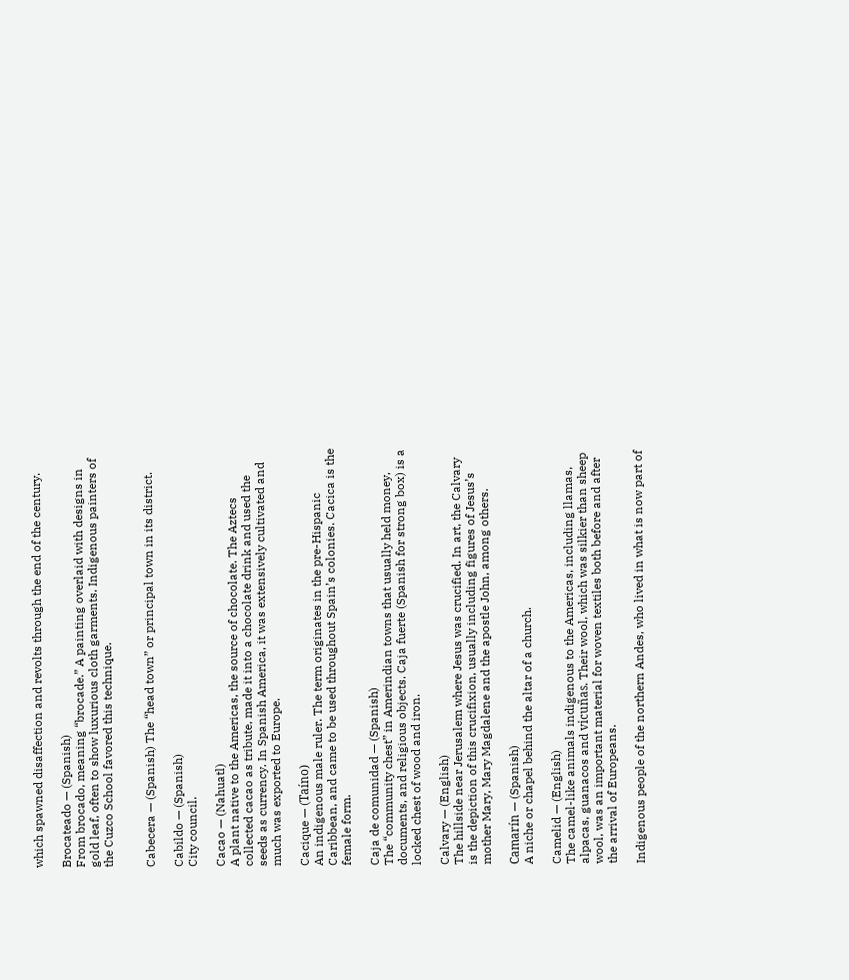which spawned disaffection and revolts through the end of the century.

Brocateado — (Spanish)
From brocado, meaning “brocade.” A painting overlaid with designs in gold leaf, often to show luxurious cloth garments. Indigenous painters of the Cuzco School favored this technique.


Cabecera — (Spanish) The “head town” or principal town in its district.

Cabildo — (Spanish)
City council.

Cacao — (Nahuatl)
A plant native to the Americas, the source of chocolate. The Aztecs collected cacao as tribute, made it into a chocolate drink and used the seeds as currency. In Spanish America, it was extensively cultivated and much was exported to Europe.

Cacique — (Taíno)
An indigenous male ruler. The term originates in the pre-Hispanic Caribbean, and came to be used throughout Spain’s colonies. Cacica is the female form.

Caja de comunidad — (Spanish)
The “community chest” in Amerindian towns that usually held money, documents, and religious objects. Caja fuerte (Spanish for strong box) is a locked chest of wood and iron.

Calvary — (English)
The hillside near Jerusalem where Jesus was crucified. In art, the Calvary is the depiction of this crucifixion, usually including figures of Jesus’s mother Mary, Mary Magdalene and the apostle John, among others.

Camarín — (Spanish)
A niche or chapel behind the altar of a church.

Camelid — (English)
The camel-like animals indigenous to the Americas, including llamas, alpacas, guanacos and vicuñas. Their wool, which was silkier than sheep wool, was an important material for woven textiles both before and after the arrival of Europeans.

Indigenous people of the northern Andes, who lived in what is now part of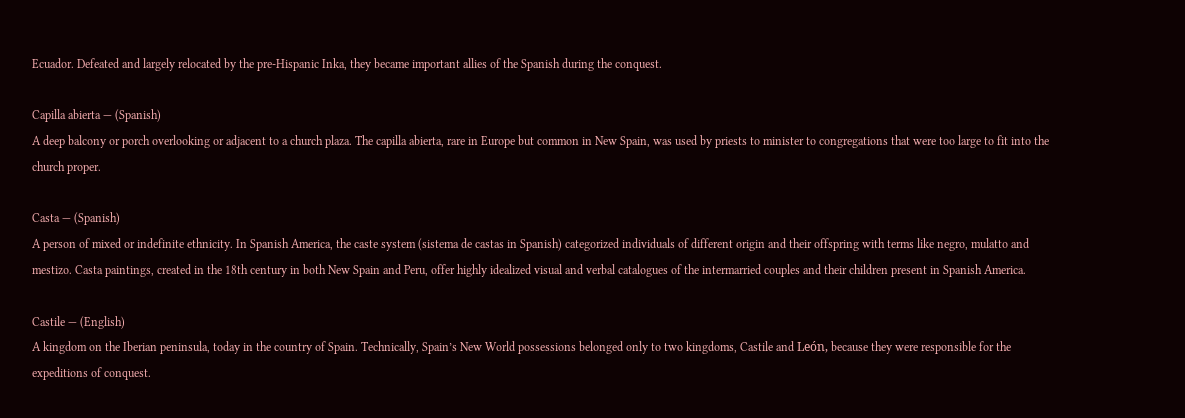Ecuador. Defeated and largely relocated by the pre-Hispanic Inka, they became important allies of the Spanish during the conquest.

Capilla abierta — (Spanish)
A deep balcony or porch overlooking or adjacent to a church plaza. The capilla abierta, rare in Europe but common in New Spain, was used by priests to minister to congregations that were too large to fit into the church proper.

Casta — (Spanish)
A person of mixed or indefinite ethnicity. In Spanish America, the caste system (sistema de castas in Spanish) categorized individuals of different origin and their offspring with terms like negro, mulatto and mestizo. Casta paintings, created in the 18th century in both New Spain and Peru, offer highly idealized visual and verbal catalogues of the intermarried couples and their children present in Spanish America.

Castile — (English)
A kingdom on the Iberian peninsula, today in the country of Spain. Technically, Spain’s New World possessions belonged only to two kingdoms, Castile and León, because they were responsible for the expeditions of conquest.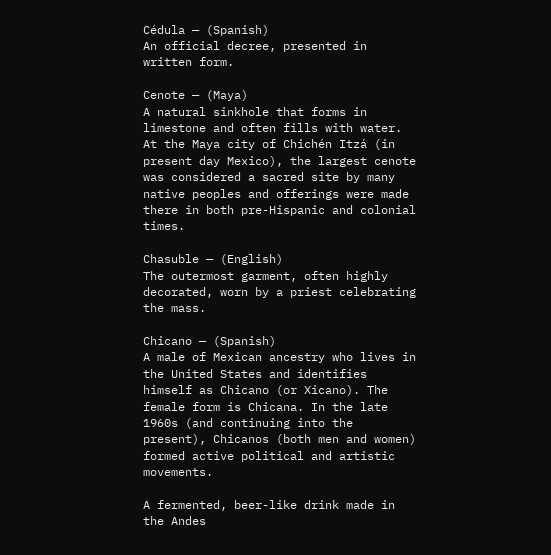Cédula — (Spanish)
An official decree, presented in written form.

Cenote — (Maya)
A natural sinkhole that forms in limestone and often fills with water. At the Maya city of Chichén Itzá (in present day Mexico), the largest cenote was considered a sacred site by many native peoples and offerings were made there in both pre-Hispanic and colonial times.

Chasuble — (English)
The outermost garment, often highly decorated, worn by a priest celebrating the mass.

Chicano — (Spanish)
A male of Mexican ancestry who lives in the United States and identifies himself as Chicano (or Xicano). The female form is Chicana. In the late 1960s (and continuing into the present), Chicanos (both men and women) formed active political and artistic movements.

A fermented, beer-like drink made in the Andes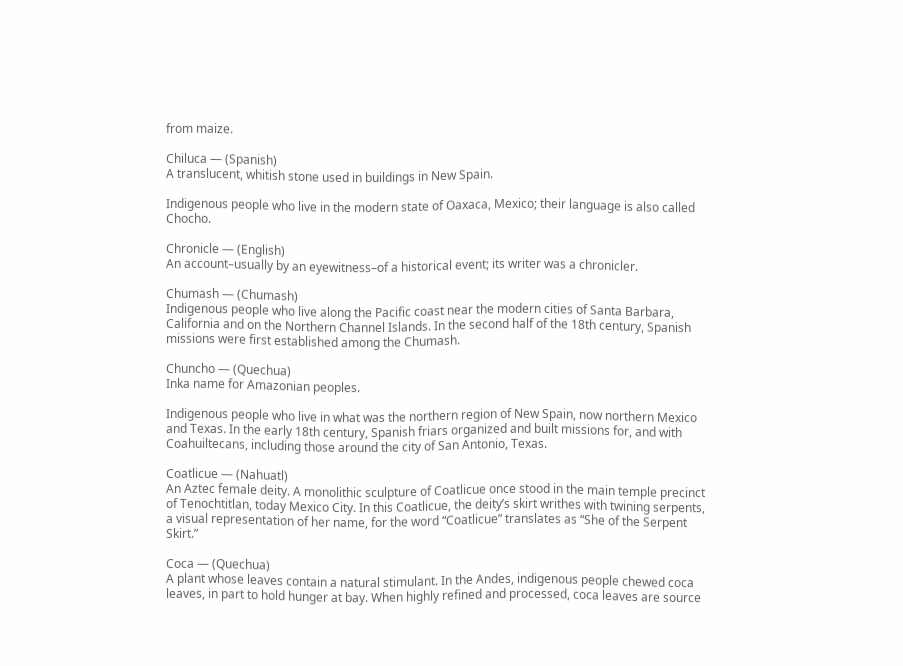from maize.

Chiluca — (Spanish)
A translucent, whitish stone used in buildings in New Spain.

Indigenous people who live in the modern state of Oaxaca, Mexico; their language is also called Chocho.

Chronicle — (English)
An account–usually by an eyewitness–of a historical event; its writer was a chronicler.

Chumash — (Chumash)
Indigenous people who live along the Pacific coast near the modern cities of Santa Barbara, California and on the Northern Channel Islands. In the second half of the 18th century, Spanish missions were first established among the Chumash.

Chuncho — (Quechua)
Inka name for Amazonian peoples.

Indigenous people who live in what was the northern region of New Spain, now northern Mexico and Texas. In the early 18th century, Spanish friars organized and built missions for, and with Coahuiltecans, including those around the city of San Antonio, Texas.

Coatlicue — (Nahuatl)
An Aztec female deity. A monolithic sculpture of Coatlicue once stood in the main temple precinct of Tenochtitlan, today Mexico City. In this Coatlicue, the deity’s skirt writhes with twining serpents, a visual representation of her name, for the word “Coatlicue” translates as “She of the Serpent Skirt.”

Coca — (Quechua)
A plant whose leaves contain a natural stimulant. In the Andes, indigenous people chewed coca leaves, in part to hold hunger at bay. When highly refined and processed, coca leaves are source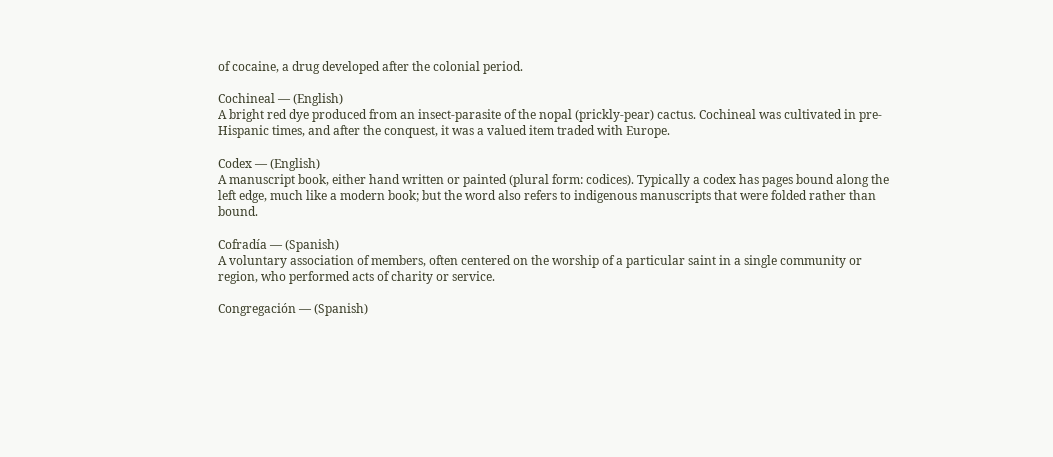of cocaine, a drug developed after the colonial period.

Cochineal — (English)
A bright red dye produced from an insect-parasite of the nopal (prickly-pear) cactus. Cochineal was cultivated in pre-Hispanic times, and after the conquest, it was a valued item traded with Europe.

Codex — (English)
A manuscript book, either hand written or painted (plural form: codices). Typically a codex has pages bound along the left edge, much like a modern book; but the word also refers to indigenous manuscripts that were folded rather than bound.

Cofradía — (Spanish)
A voluntary association of members, often centered on the worship of a particular saint in a single community or region, who performed acts of charity or service.

Congregación — (Spanish)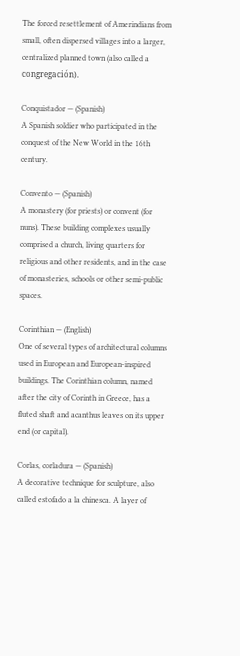The forced resettlement of Amerindians from small, often dispersed villages into a larger, centralized planned town (also called a congregación).

Conquistador — (Spanish)
A Spanish soldier who participated in the conquest of the New World in the 16th century.

Convento — (Spanish)
A monastery (for priests) or convent (for nuns). These building complexes usually comprised a church, living quarters for religious and other residents, and in the case of monasteries, schools or other semi-public spaces.

Corinthian — (English)
One of several types of architectural columns used in European and European-inspired buildings. The Corinthian column, named after the city of Corinth in Greece, has a fluted shaft and acanthus leaves on its upper end (or capital).

Corlas, corladura — (Spanish)
A decorative technique for sculpture, also called estofado a la chinesca. A layer of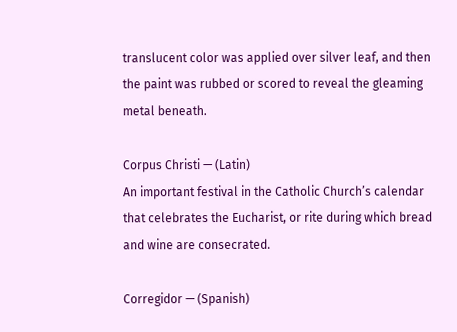translucent color was applied over silver leaf, and then the paint was rubbed or scored to reveal the gleaming metal beneath.

Corpus Christi — (Latin)
An important festival in the Catholic Church’s calendar that celebrates the Eucharist, or rite during which bread and wine are consecrated.

Corregidor — (Spanish)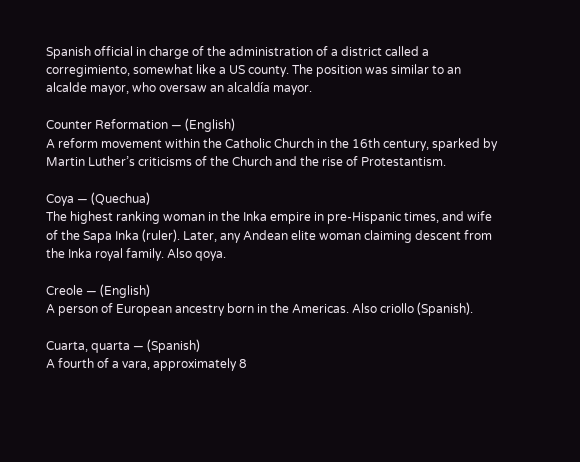Spanish official in charge of the administration of a district called a corregimiento, somewhat like a US county. The position was similar to an alcalde mayor, who oversaw an alcaldía mayor.

Counter Reformation — (English)
A reform movement within the Catholic Church in the 16th century, sparked by Martin Luther’s criticisms of the Church and the rise of Protestantism.

Coya — (Quechua)
The highest ranking woman in the Inka empire in pre-Hispanic times, and wife of the Sapa Inka (ruler). Later, any Andean elite woman claiming descent from the Inka royal family. Also qoya.

Creole — (English)
A person of European ancestry born in the Americas. Also criollo (Spanish).

Cuarta, quarta — (Spanish)
A fourth of a vara, approximately 8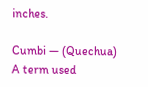inches.

Cumbi — (Quechua)
A term used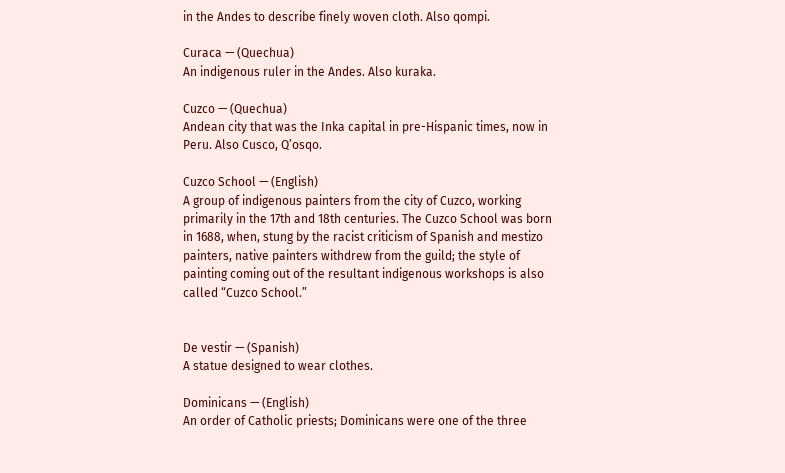in the Andes to describe finely woven cloth. Also qompi.

Curaca — (Quechua)
An indigenous ruler in the Andes. Also kuraka.

Cuzco — (Quechua)
Andean city that was the Inka capital in pre-Hispanic times, now in Peru. Also Cusco, Q’osqo.

Cuzco School — (English)
A group of indigenous painters from the city of Cuzco, working primarily in the 17th and 18th centuries. The Cuzco School was born in 1688, when, stung by the racist criticism of Spanish and mestizo painters, native painters withdrew from the guild; the style of painting coming out of the resultant indigenous workshops is also called “Cuzco School.”


De vestir — (Spanish)
A statue designed to wear clothes.

Dominicans — (English)
An order of Catholic priests; Dominicans were one of the three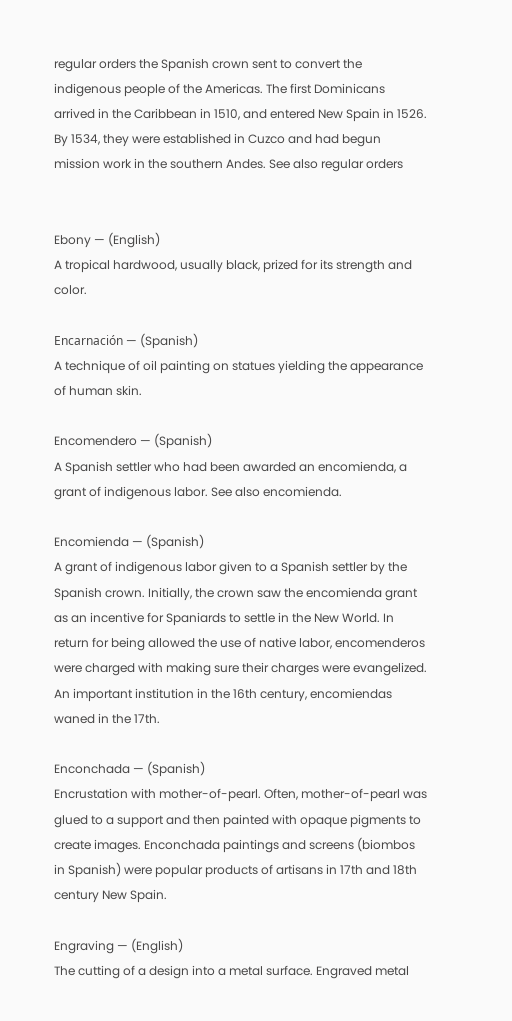regular orders the Spanish crown sent to convert the indigenous people of the Americas. The first Dominicans arrived in the Caribbean in 1510, and entered New Spain in 1526. By 1534, they were established in Cuzco and had begun mission work in the southern Andes. See also regular orders


Ebony — (English)
A tropical hardwood, usually black, prized for its strength and color.

Encarnación — (Spanish)
A technique of oil painting on statues yielding the appearance of human skin.

Encomendero — (Spanish)
A Spanish settler who had been awarded an encomienda, a grant of indigenous labor. See also encomienda.

Encomienda — (Spanish)
A grant of indigenous labor given to a Spanish settler by the Spanish crown. Initially, the crown saw the encomienda grant as an incentive for Spaniards to settle in the New World. In return for being allowed the use of native labor, encomenderos were charged with making sure their charges were evangelized. An important institution in the 16th century, encomiendas waned in the 17th.

Enconchada — (Spanish)
Encrustation with mother-of-pearl. Often, mother-of-pearl was glued to a support and then painted with opaque pigments to create images. Enconchada paintings and screens (biombos in Spanish) were popular products of artisans in 17th and 18th century New Spain.

Engraving — (English)
The cutting of a design into a metal surface. Engraved metal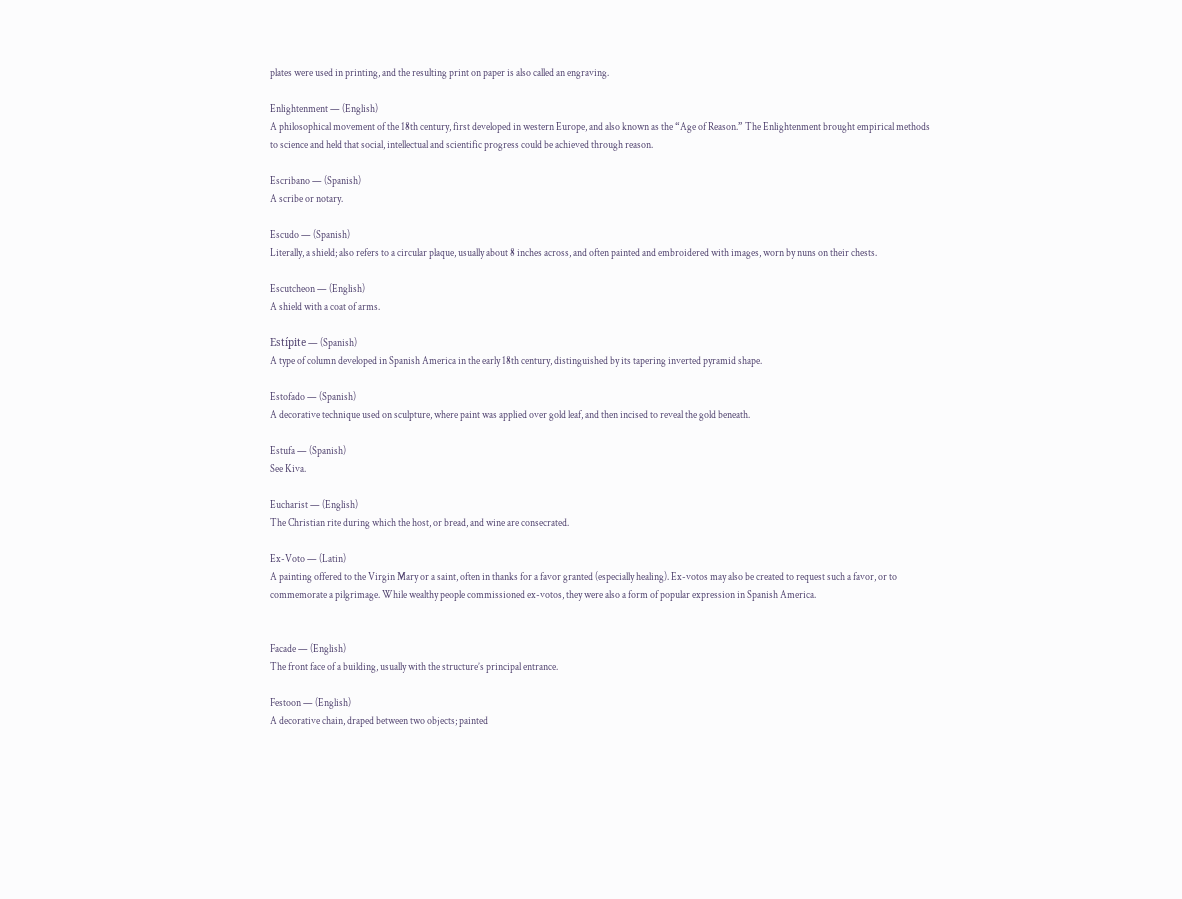plates were used in printing, and the resulting print on paper is also called an engraving.

Enlightenment — (English)
A philosophical movement of the 18th century, first developed in western Europe, and also known as the “Age of Reason.” The Enlightenment brought empirical methods to science and held that social, intellectual and scientific progress could be achieved through reason.

Escribano — (Spanish)
A scribe or notary.

Escudo — (Spanish)
Literally, a shield; also refers to a circular plaque, usually about 8 inches across, and often painted and embroidered with images, worn by nuns on their chests.

Escutcheon — (English)
A shield with a coat of arms.

Estípite — (Spanish)
A type of column developed in Spanish America in the early 18th century, distinguished by its tapering inverted pyramid shape.

Estofado — (Spanish)
A decorative technique used on sculpture, where paint was applied over gold leaf, and then incised to reveal the gold beneath.

Estufa — (Spanish)
See Kiva.

Eucharist — (English)
The Christian rite during which the host, or bread, and wine are consecrated.

Ex-Voto — (Latin)
A painting offered to the Virgin Mary or a saint, often in thanks for a favor granted (especially healing). Ex-votos may also be created to request such a favor, or to commemorate a pilgrimage. While wealthy people commissioned ex-votos, they were also a form of popular expression in Spanish America.


Facade — (English)
The front face of a building, usually with the structure’s principal entrance.

Festoon — (English)
A decorative chain, draped between two objects; painted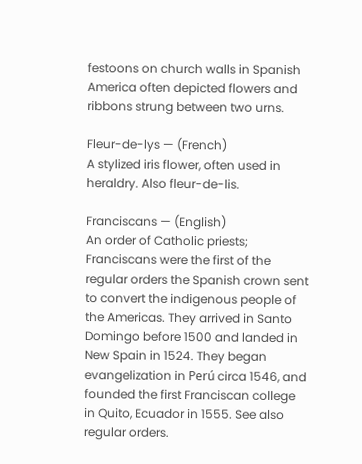festoons on church walls in Spanish America often depicted flowers and ribbons strung between two urns.

Fleur-de-lys — (French)
A stylized iris flower, often used in heraldry. Also fleur-de-lis.

Franciscans — (English)
An order of Catholic priests; Franciscans were the first of the regular orders the Spanish crown sent to convert the indigenous people of the Americas. They arrived in Santo Domingo before 1500 and landed in New Spain in 1524. They began evangelization in Perú circa 1546, and founded the first Franciscan college in Quito, Ecuador in 1555. See also regular orders.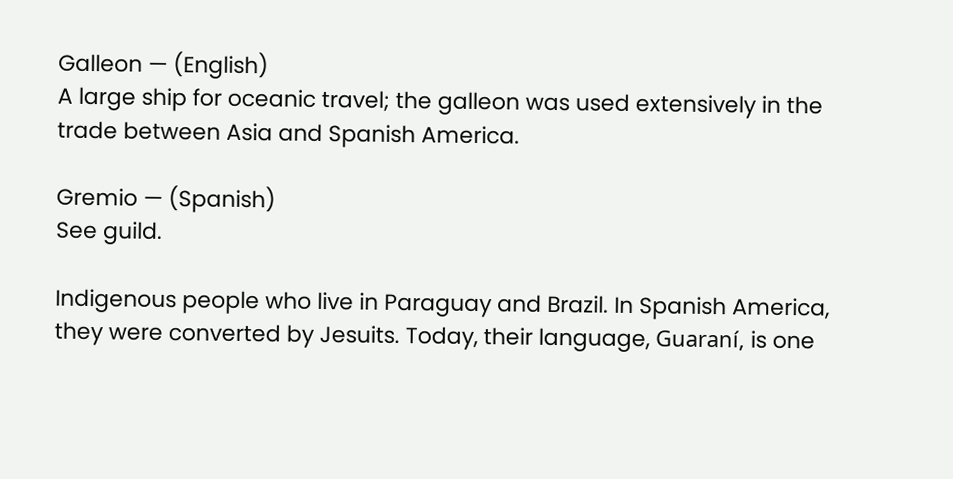Galleon — (English)
A large ship for oceanic travel; the galleon was used extensively in the trade between Asia and Spanish America.

Gremio — (Spanish)
See guild.

Indigenous people who live in Paraguay and Brazil. In Spanish America, they were converted by Jesuits. Today, their language, Guaraní, is one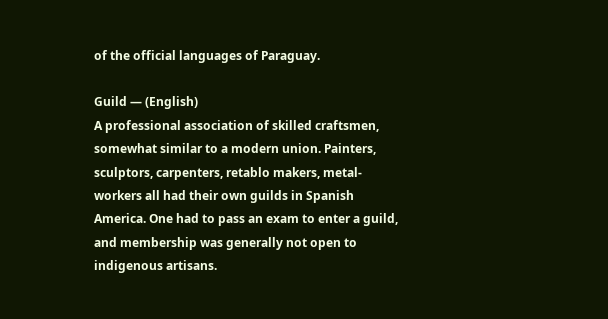of the official languages of Paraguay.

Guild — (English)
A professional association of skilled craftsmen, somewhat similar to a modern union. Painters, sculptors, carpenters, retablo makers, metal-workers all had their own guilds in Spanish America. One had to pass an exam to enter a guild, and membership was generally not open to indigenous artisans.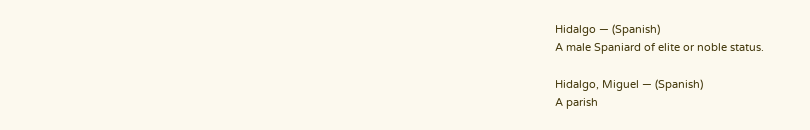Hidalgo — (Spanish)
A male Spaniard of elite or noble status.

Hidalgo, Miguel — (Spanish)
A parish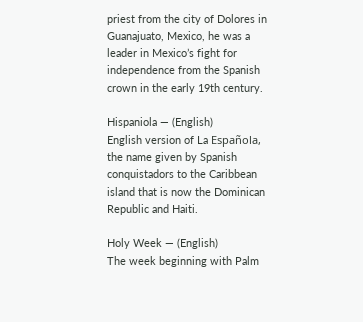priest from the city of Dolores in Guanajuato, Mexico, he was a leader in Mexico’s fight for independence from the Spanish crown in the early 19th century.

Hispaniola — (English)
English version of La Española, the name given by Spanish conquistadors to the Caribbean island that is now the Dominican Republic and Haiti.

Holy Week — (English)
The week beginning with Palm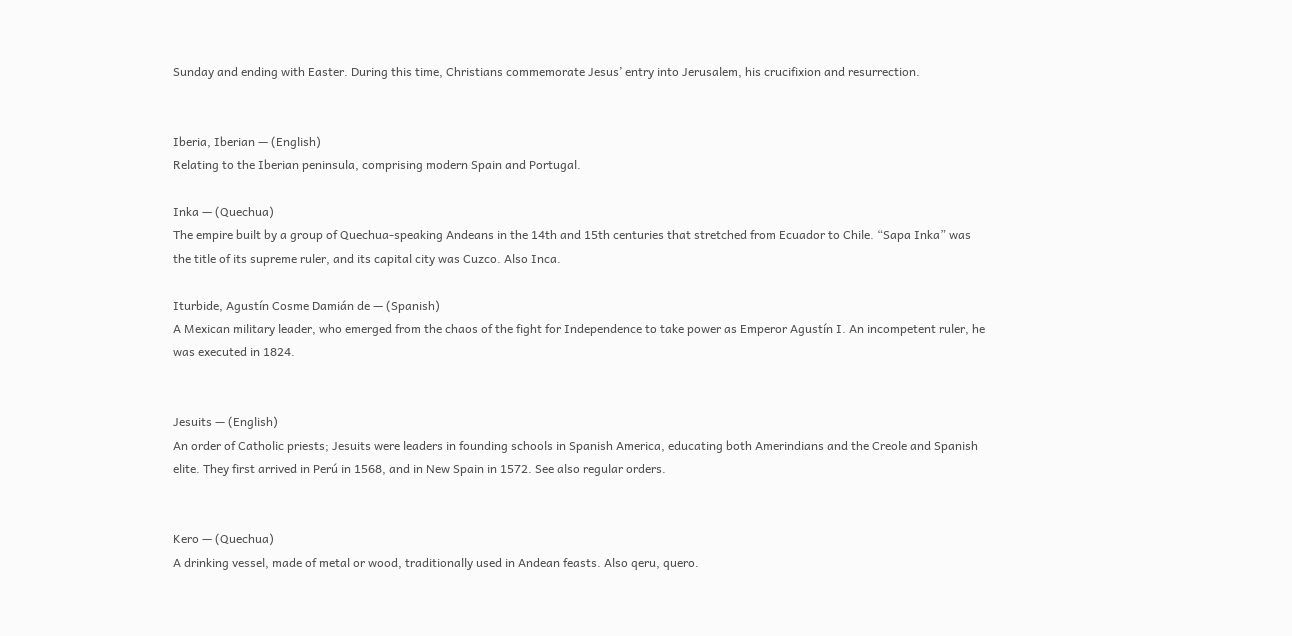Sunday and ending with Easter. During this time, Christians commemorate Jesus’ entry into Jerusalem, his crucifixion and resurrection.


Iberia, Iberian — (English)
Relating to the Iberian peninsula, comprising modern Spain and Portugal.

Inka — (Quechua)
The empire built by a group of Quechua-speaking Andeans in the 14th and 15th centuries that stretched from Ecuador to Chile. “Sapa Inka” was the title of its supreme ruler, and its capital city was Cuzco. Also Inca.

Iturbide, Agustín Cosme Damián de — (Spanish)
A Mexican military leader, who emerged from the chaos of the fight for Independence to take power as Emperor Agustín I. An incompetent ruler, he was executed in 1824.


Jesuits — (English)
An order of Catholic priests; Jesuits were leaders in founding schools in Spanish America, educating both Amerindians and the Creole and Spanish elite. They first arrived in Perú in 1568, and in New Spain in 1572. See also regular orders.


Kero — (Quechua)
A drinking vessel, made of metal or wood, traditionally used in Andean feasts. Also qeru, quero.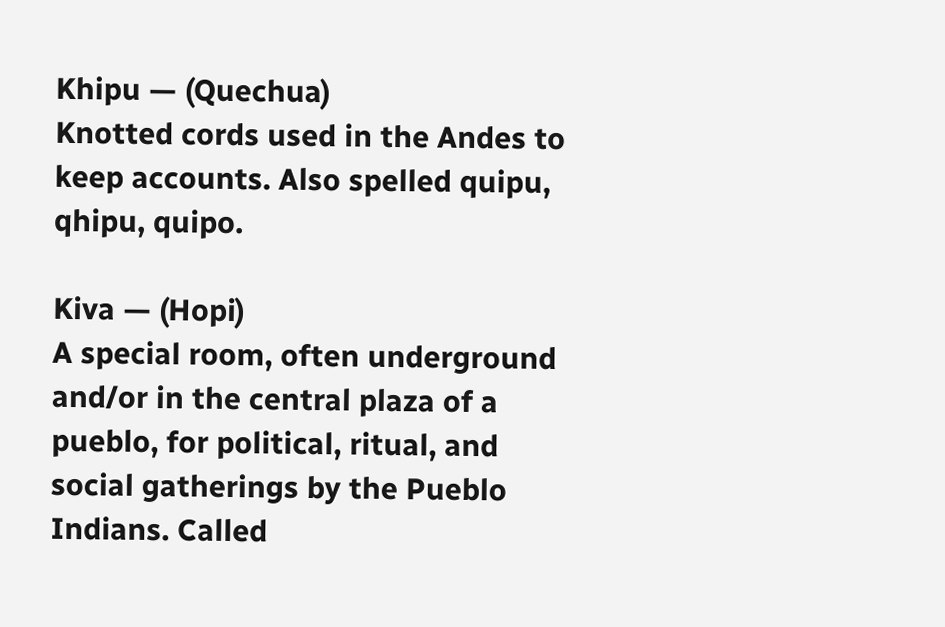Khipu — (Quechua)
Knotted cords used in the Andes to keep accounts. Also spelled quipu, qhipu, quipo.

Kiva — (Hopi)
A special room, often underground and/or in the central plaza of a pueblo, for political, ritual, and social gatherings by the Pueblo Indians. Called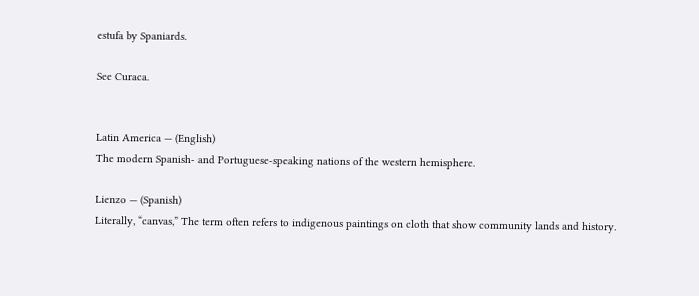estufa by Spaniards.

See Curaca.


Latin America — (English)
The modern Spanish- and Portuguese-speaking nations of the western hemisphere.

Lienzo — (Spanish)
Literally, “canvas,” The term often refers to indigenous paintings on cloth that show community lands and history.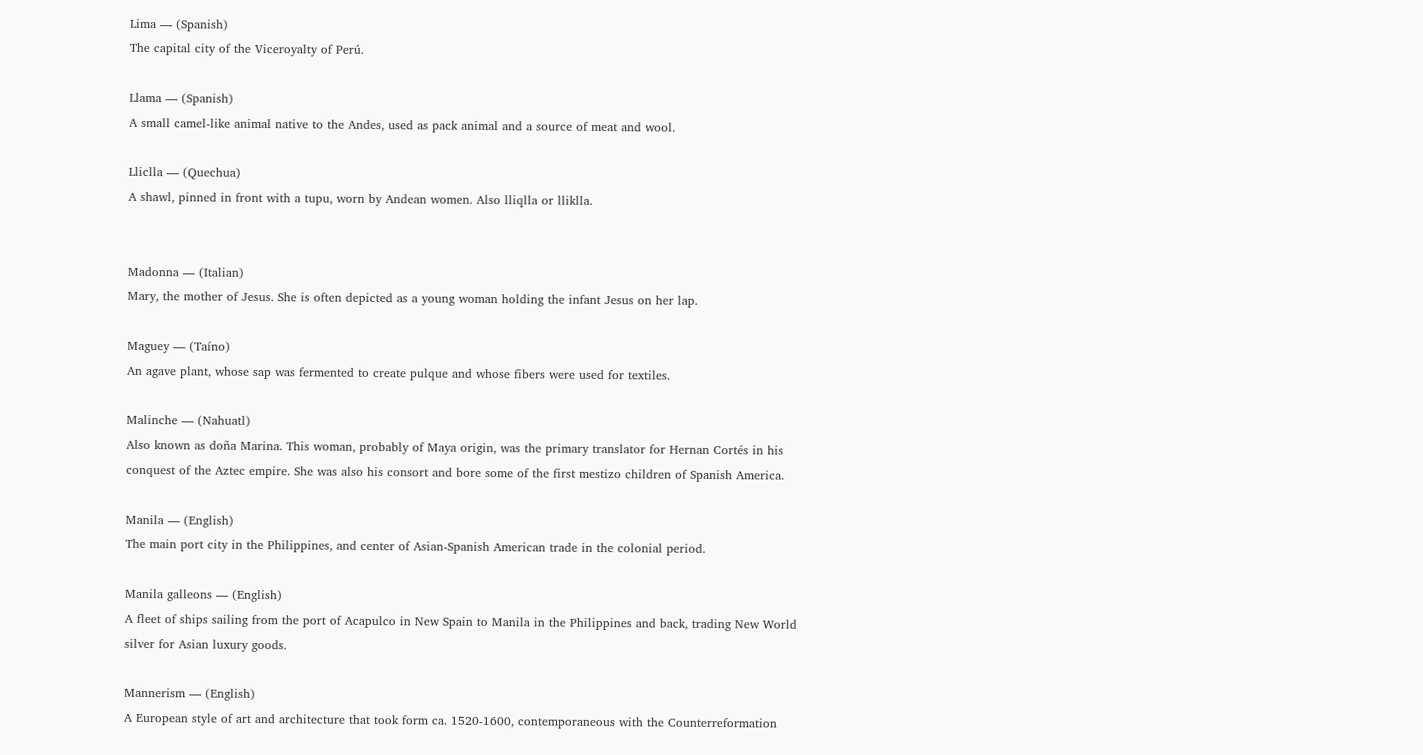Lima — (Spanish)
The capital city of the Viceroyalty of Perú.

Llama — (Spanish)
A small camel-like animal native to the Andes, used as pack animal and a source of meat and wool.

Lliclla — (Quechua)
A shawl, pinned in front with a tupu, worn by Andean women. Also lliqlla or lliklla.


Madonna — (Italian)
Mary, the mother of Jesus. She is often depicted as a young woman holding the infant Jesus on her lap.

Maguey — (Taíno)
An agave plant, whose sap was fermented to create pulque and whose fibers were used for textiles.

Malinche — (Nahuatl)
Also known as doña Marina. This woman, probably of Maya origin, was the primary translator for Hernan Cortés in his conquest of the Aztec empire. She was also his consort and bore some of the first mestizo children of Spanish America.

Manila — (English)
The main port city in the Philippines, and center of Asian-Spanish American trade in the colonial period.

Manila galleons — (English)
A fleet of ships sailing from the port of Acapulco in New Spain to Manila in the Philippines and back, trading New World silver for Asian luxury goods.

Mannerism — (English)
A European style of art and architecture that took form ca. 1520-1600, contemporaneous with the Counterreformation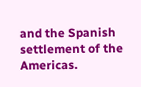and the Spanish settlement of the Americas.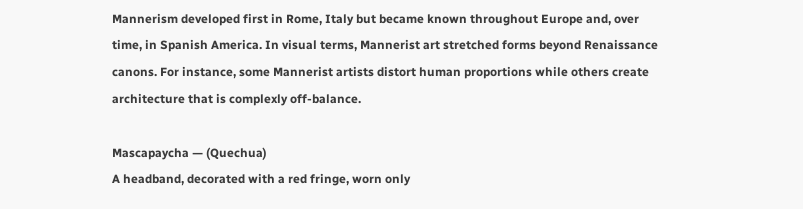Mannerism developed first in Rome, Italy but became known throughout Europe and, over time, in Spanish America. In visual terms, Mannerist art stretched forms beyond Renaissance canons. For instance, some Mannerist artists distort human proportions while others create architecture that is complexly off-balance.

Mascapaycha — (Quechua)
A headband, decorated with a red fringe, worn only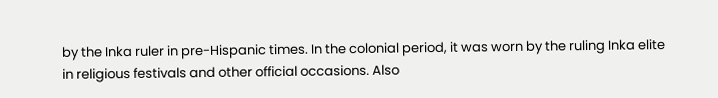by the Inka ruler in pre-Hispanic times. In the colonial period, it was worn by the ruling Inka elite in religious festivals and other official occasions. Also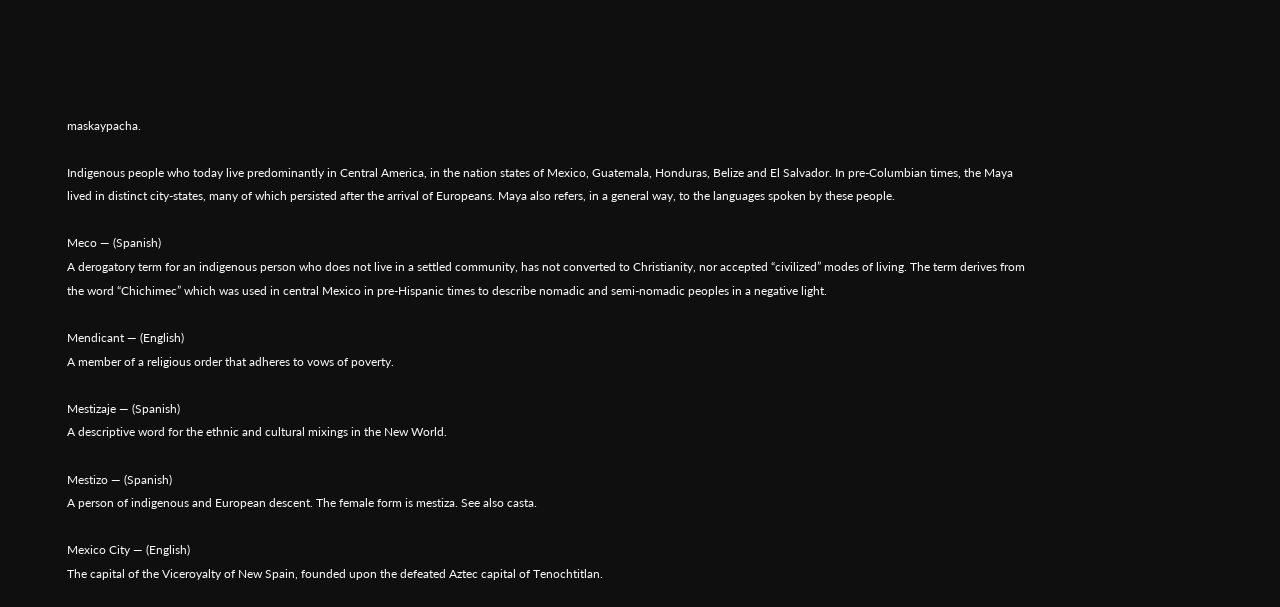maskaypacha.

Indigenous people who today live predominantly in Central America, in the nation states of Mexico, Guatemala, Honduras, Belize and El Salvador. In pre-Columbian times, the Maya lived in distinct city-states, many of which persisted after the arrival of Europeans. Maya also refers, in a general way, to the languages spoken by these people.

Meco — (Spanish)
A derogatory term for an indigenous person who does not live in a settled community, has not converted to Christianity, nor accepted “civilized” modes of living. The term derives from the word “Chichimec” which was used in central Mexico in pre-Hispanic times to describe nomadic and semi-nomadic peoples in a negative light.

Mendicant — (English)
A member of a religious order that adheres to vows of poverty.

Mestizaje — (Spanish)
A descriptive word for the ethnic and cultural mixings in the New World.

Mestizo — (Spanish)
A person of indigenous and European descent. The female form is mestiza. See also casta.

Mexico City — (English)
The capital of the Viceroyalty of New Spain, founded upon the defeated Aztec capital of Tenochtitlan.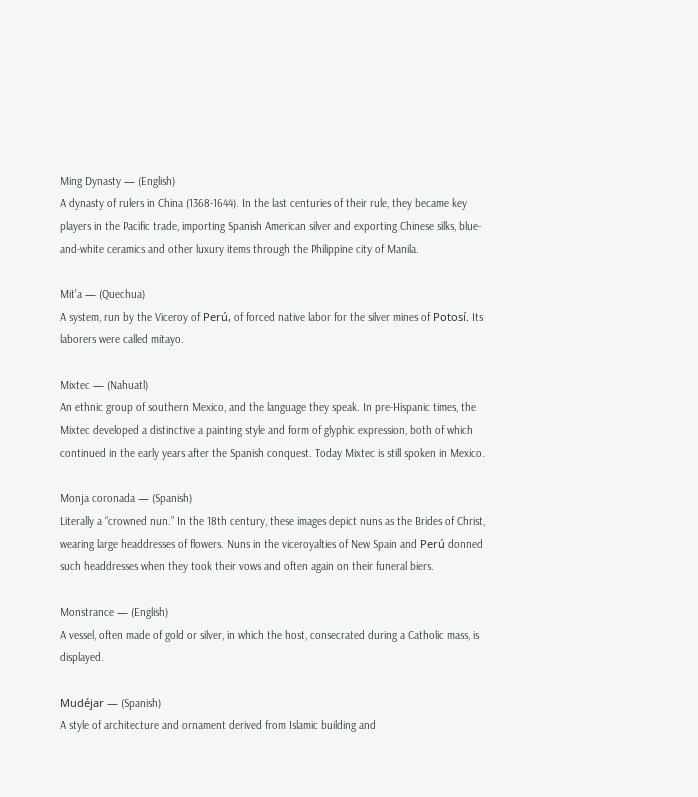Ming Dynasty — (English)
A dynasty of rulers in China (1368-1644). In the last centuries of their rule, they became key players in the Pacific trade, importing Spanish American silver and exporting Chinese silks, blue-and-white ceramics and other luxury items through the Philippine city of Manila.

Mit’a — (Quechua)
A system, run by the Viceroy of Perú, of forced native labor for the silver mines of Potosí. Its laborers were called mitayo.

Mixtec — (Nahuatl)
An ethnic group of southern Mexico, and the language they speak. In pre-Hispanic times, the Mixtec developed a distinctive a painting style and form of glyphic expression, both of which continued in the early years after the Spanish conquest. Today Mixtec is still spoken in Mexico.

Monja coronada — (Spanish)
Literally a “crowned nun.” In the 18th century, these images depict nuns as the Brides of Christ, wearing large headdresses of flowers. Nuns in the viceroyalties of New Spain and Perú donned such headdresses when they took their vows and often again on their funeral biers.

Monstrance — (English)
A vessel, often made of gold or silver, in which the host, consecrated during a Catholic mass, is displayed.

Mudéjar — (Spanish)
A style of architecture and ornament derived from Islamic building and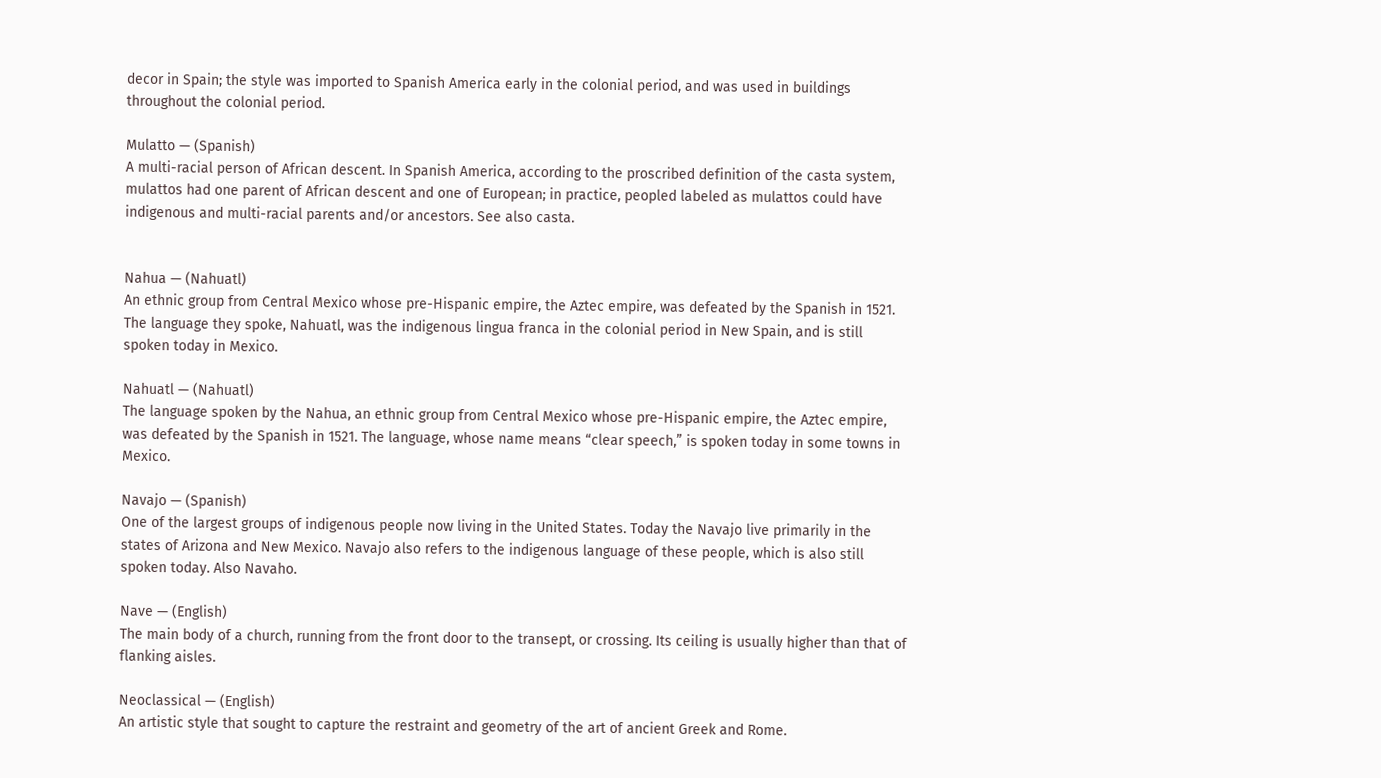decor in Spain; the style was imported to Spanish America early in the colonial period, and was used in buildings throughout the colonial period.

Mulatto — (Spanish)
A multi-racial person of African descent. In Spanish America, according to the proscribed definition of the casta system, mulattos had one parent of African descent and one of European; in practice, peopled labeled as mulattos could have indigenous and multi-racial parents and/or ancestors. See also casta.


Nahua — (Nahuatl)
An ethnic group from Central Mexico whose pre-Hispanic empire, the Aztec empire, was defeated by the Spanish in 1521. The language they spoke, Nahuatl, was the indigenous lingua franca in the colonial period in New Spain, and is still spoken today in Mexico.

Nahuatl — (Nahuatl)
The language spoken by the Nahua, an ethnic group from Central Mexico whose pre-Hispanic empire, the Aztec empire, was defeated by the Spanish in 1521. The language, whose name means “clear speech,” is spoken today in some towns in Mexico.

Navajo — (Spanish)
One of the largest groups of indigenous people now living in the United States. Today the Navajo live primarily in the states of Arizona and New Mexico. Navajo also refers to the indigenous language of these people, which is also still spoken today. Also Navaho.

Nave — (English)
The main body of a church, running from the front door to the transept, or crossing. Its ceiling is usually higher than that of flanking aisles.

Neoclassical — (English)
An artistic style that sought to capture the restraint and geometry of the art of ancient Greek and Rome.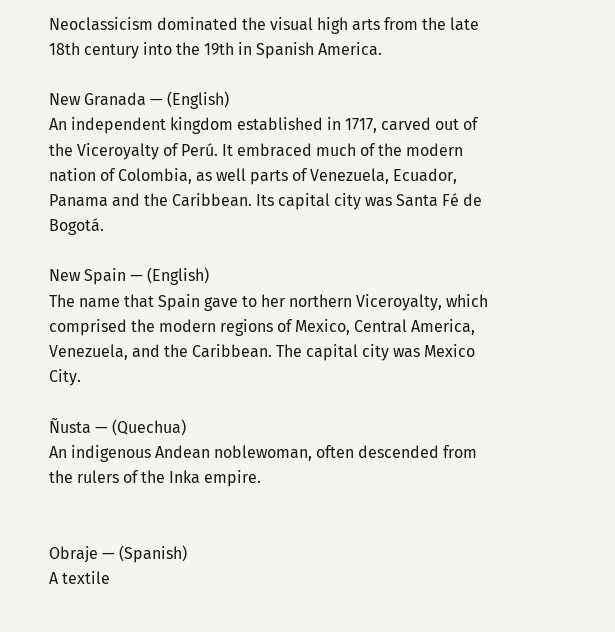Neoclassicism dominated the visual high arts from the late 18th century into the 19th in Spanish America.

New Granada — (English)
An independent kingdom established in 1717, carved out of the Viceroyalty of Perú. It embraced much of the modern nation of Colombia, as well parts of Venezuela, Ecuador, Panama and the Caribbean. Its capital city was Santa Fé de Bogotá.

New Spain — (English)
The name that Spain gave to her northern Viceroyalty, which comprised the modern regions of Mexico, Central America, Venezuela, and the Caribbean. The capital city was Mexico City.

Ñusta — (Quechua)
An indigenous Andean noblewoman, often descended from the rulers of the Inka empire.


Obraje — (Spanish)
A textile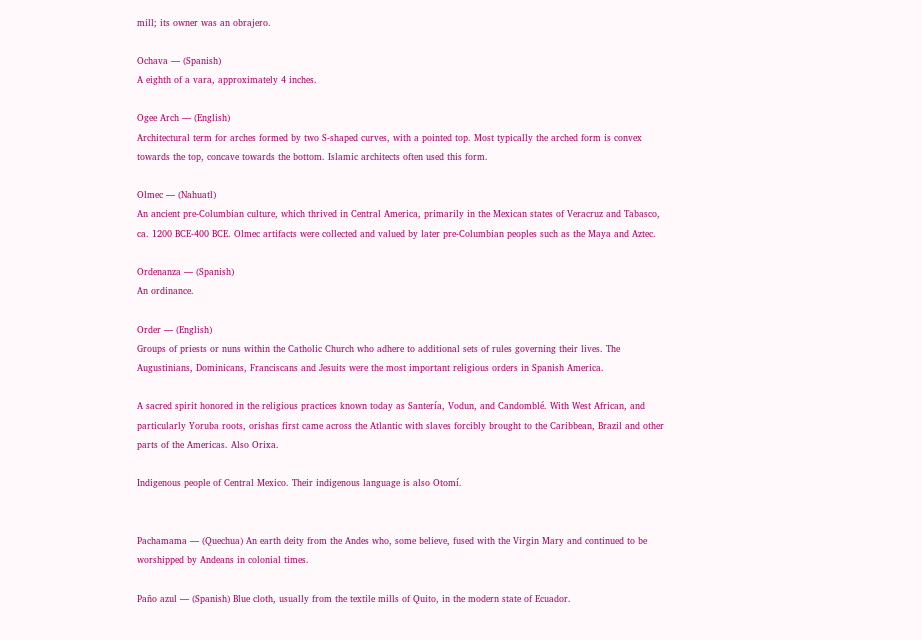mill; its owner was an obrajero.

Ochava — (Spanish)
A eighth of a vara, approximately 4 inches.

Ogee Arch — (English)
Architectural term for arches formed by two S-shaped curves, with a pointed top. Most typically the arched form is convex towards the top, concave towards the bottom. Islamic architects often used this form.

Olmec — (Nahuatl)
An ancient pre-Columbian culture, which thrived in Central America, primarily in the Mexican states of Veracruz and Tabasco, ca. 1200 BCE-400 BCE. Olmec artifacts were collected and valued by later pre-Columbian peoples such as the Maya and Aztec.

Ordenanza — (Spanish)
An ordinance.

Order — (English)
Groups of priests or nuns within the Catholic Church who adhere to additional sets of rules governing their lives. The Augustinians, Dominicans, Franciscans and Jesuits were the most important religious orders in Spanish America.

A sacred spirit honored in the religious practices known today as Santería, Vodun, and Candomblé. With West African, and particularly Yoruba roots, orishas first came across the Atlantic with slaves forcibly brought to the Caribbean, Brazil and other parts of the Americas. Also Orixa.

Indigenous people of Central Mexico. Their indigenous language is also Otomí.


Pachamama — (Quechua) An earth deity from the Andes who, some believe, fused with the Virgin Mary and continued to be worshipped by Andeans in colonial times.

Paño azul — (Spanish) Blue cloth, usually from the textile mills of Quito, in the modern state of Ecuador.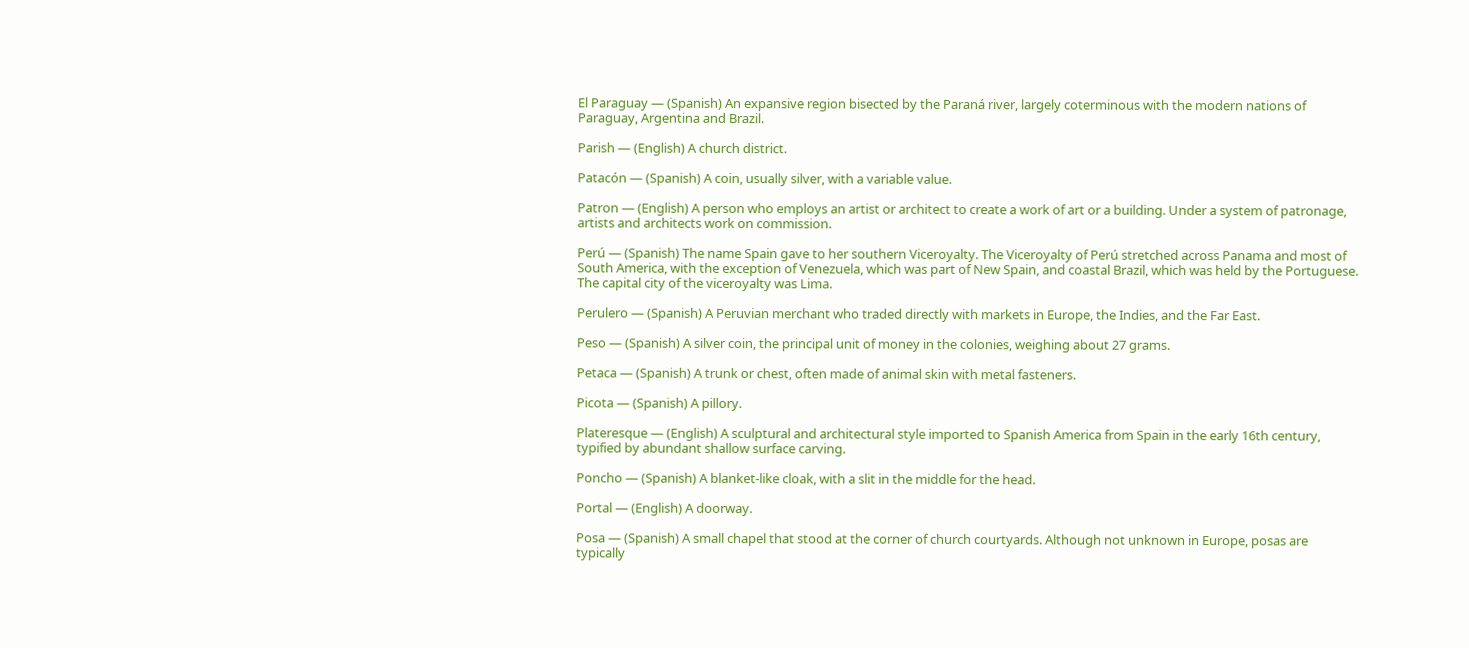El Paraguay — (Spanish) An expansive region bisected by the Paraná river, largely coterminous with the modern nations of Paraguay, Argentina and Brazil.

Parish — (English) A church district.

Patacón — (Spanish) A coin, usually silver, with a variable value.

Patron — (English) A person who employs an artist or architect to create a work of art or a building. Under a system of patronage, artists and architects work on commission.

Perú — (Spanish) The name Spain gave to her southern Viceroyalty. The Viceroyalty of Perú stretched across Panama and most of South America, with the exception of Venezuela, which was part of New Spain, and coastal Brazil, which was held by the Portuguese. The capital city of the viceroyalty was Lima.

Perulero — (Spanish) A Peruvian merchant who traded directly with markets in Europe, the Indies, and the Far East.

Peso — (Spanish) A silver coin, the principal unit of money in the colonies, weighing about 27 grams.

Petaca — (Spanish) A trunk or chest, often made of animal skin with metal fasteners.

Picota — (Spanish) A pillory.

Plateresque — (English) A sculptural and architectural style imported to Spanish America from Spain in the early 16th century, typified by abundant shallow surface carving.

Poncho — (Spanish) A blanket-like cloak, with a slit in the middle for the head.

Portal — (English) A doorway.

Posa — (Spanish) A small chapel that stood at the corner of church courtyards. Although not unknown in Europe, posas are typically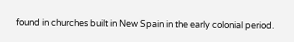found in churches built in New Spain in the early colonial period.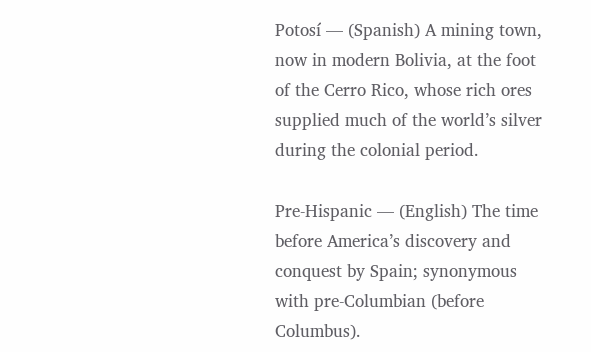Potosí — (Spanish) A mining town, now in modern Bolivia, at the foot of the Cerro Rico, whose rich ores supplied much of the world’s silver during the colonial period.

Pre-Hispanic — (English) The time before America’s discovery and conquest by Spain; synonymous with pre-Columbian (before Columbus).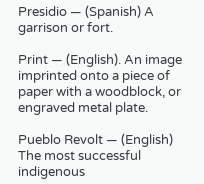Presidio — (Spanish) A garrison or fort.

Print — (English). An image imprinted onto a piece of paper with a woodblock, or engraved metal plate.

Pueblo Revolt — (English) The most successful indigenous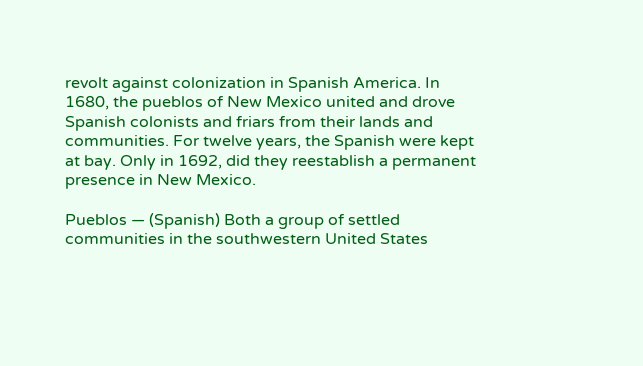revolt against colonization in Spanish America. In 1680, the pueblos of New Mexico united and drove Spanish colonists and friars from their lands and communities. For twelve years, the Spanish were kept at bay. Only in 1692, did they reestablish a permanent presence in New Mexico.

Pueblos — (Spanish) Both a group of settled communities in the southwestern United States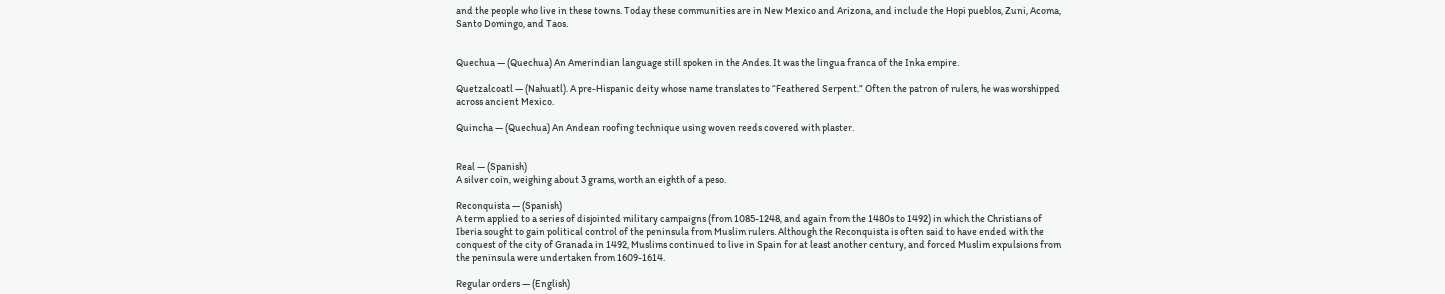and the people who live in these towns. Today these communities are in New Mexico and Arizona, and include the Hopi pueblos, Zuni, Acoma, Santo Domingo, and Taos.


Quechua — (Quechua) An Amerindian language still spoken in the Andes. It was the lingua franca of the Inka empire.

Quetzalcoatl — (Nahuatl). A pre-Hispanic deity whose name translates to “Feathered Serpent.” Often the patron of rulers, he was worshipped across ancient Mexico.

Quincha — (Quechua) An Andean roofing technique using woven reeds covered with plaster.


Real — (Spanish)
A silver coin, weighing about 3 grams, worth an eighth of a peso.

Reconquista — (Spanish)
A term applied to a series of disjointed military campaigns (from 1085-1248, and again from the 1480s to 1492) in which the Christians of Iberia sought to gain political control of the peninsula from Muslim rulers. Although the Reconquista is often said to have ended with the conquest of the city of Granada in 1492, Muslims continued to live in Spain for at least another century, and forced Muslim expulsions from the peninsula were undertaken from 1609-1614.

Regular orders — (English)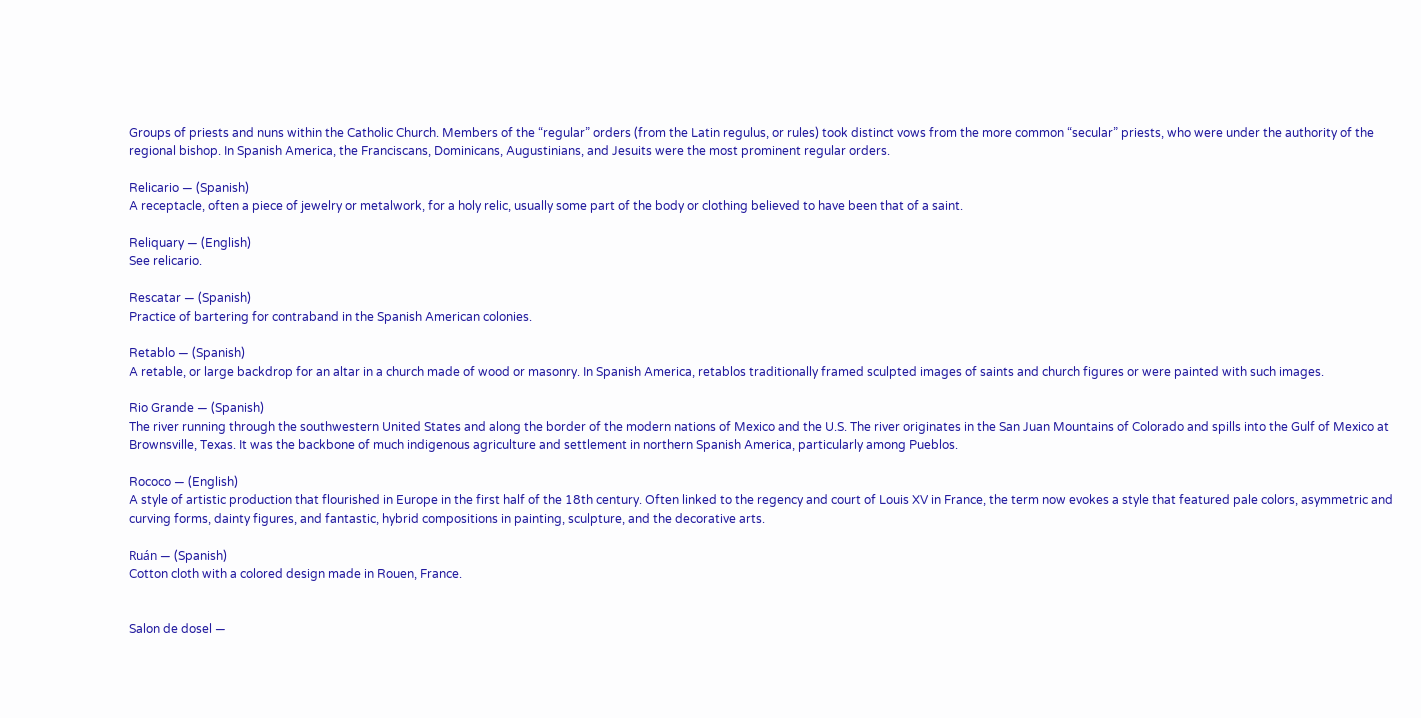Groups of priests and nuns within the Catholic Church. Members of the “regular” orders (from the Latin regulus, or rules) took distinct vows from the more common “secular” priests, who were under the authority of the regional bishop. In Spanish America, the Franciscans, Dominicans, Augustinians, and Jesuits were the most prominent regular orders.

Relicario — (Spanish)
A receptacle, often a piece of jewelry or metalwork, for a holy relic, usually some part of the body or clothing believed to have been that of a saint.

Reliquary — (English)
See relicario.

Rescatar — (Spanish)
Practice of bartering for contraband in the Spanish American colonies.

Retablo — (Spanish)
A retable, or large backdrop for an altar in a church made of wood or masonry. In Spanish America, retablos traditionally framed sculpted images of saints and church figures or were painted with such images.

Rio Grande — (Spanish)
The river running through the southwestern United States and along the border of the modern nations of Mexico and the U.S. The river originates in the San Juan Mountains of Colorado and spills into the Gulf of Mexico at Brownsville, Texas. It was the backbone of much indigenous agriculture and settlement in northern Spanish America, particularly among Pueblos.

Rococo — (English)
A style of artistic production that flourished in Europe in the first half of the 18th century. Often linked to the regency and court of Louis XV in France, the term now evokes a style that featured pale colors, asymmetric and curving forms, dainty figures, and fantastic, hybrid compositions in painting, sculpture, and the decorative arts.

Ruán — (Spanish)
Cotton cloth with a colored design made in Rouen, France.


Salon de dosel —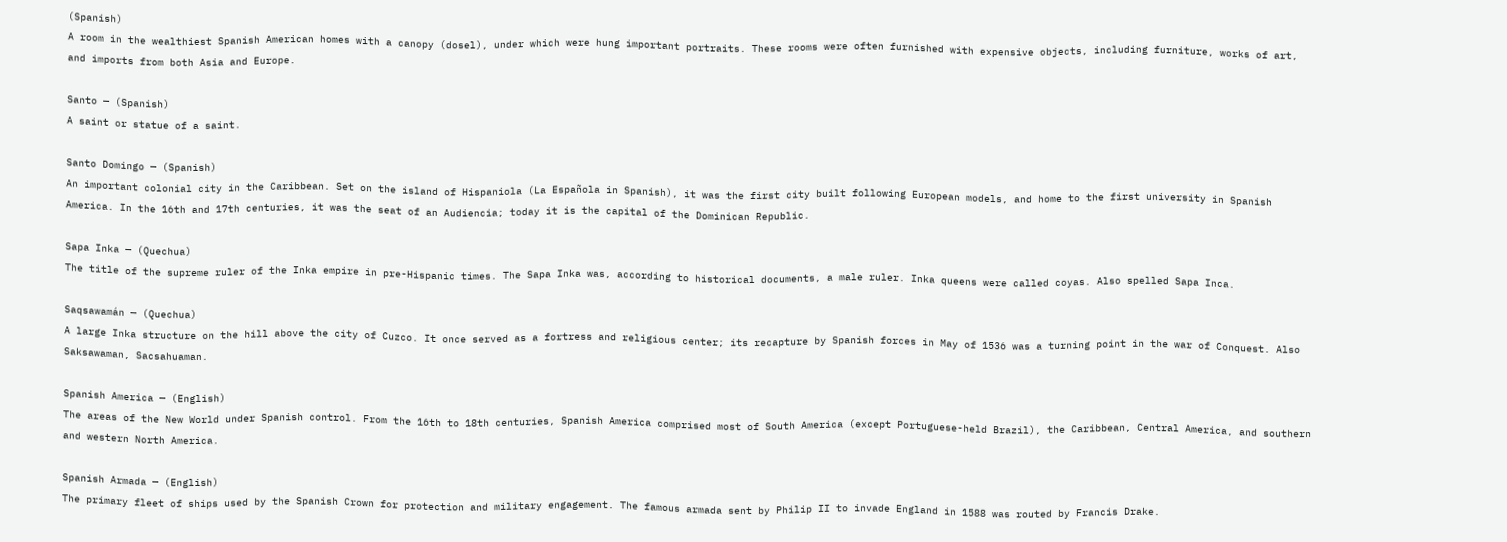(Spanish)
A room in the wealthiest Spanish American homes with a canopy (dosel), under which were hung important portraits. These rooms were often furnished with expensive objects, including furniture, works of art, and imports from both Asia and Europe.

Santo — (Spanish)
A saint or statue of a saint.

Santo Domingo — (Spanish)
An important colonial city in the Caribbean. Set on the island of Hispaniola (La Española in Spanish), it was the first city built following European models, and home to the first university in Spanish America. In the 16th and 17th centuries, it was the seat of an Audiencia; today it is the capital of the Dominican Republic.

Sapa Inka — (Quechua)
The title of the supreme ruler of the Inka empire in pre-Hispanic times. The Sapa Inka was, according to historical documents, a male ruler. Inka queens were called coyas. Also spelled Sapa Inca.

Saqsawamán — (Quechua)
A large Inka structure on the hill above the city of Cuzco. It once served as a fortress and religious center; its recapture by Spanish forces in May of 1536 was a turning point in the war of Conquest. Also Saksawaman, Sacsahuaman.

Spanish America — (English)
The areas of the New World under Spanish control. From the 16th to 18th centuries, Spanish America comprised most of South America (except Portuguese-held Brazil), the Caribbean, Central America, and southern and western North America.

Spanish Armada — (English)
The primary fleet of ships used by the Spanish Crown for protection and military engagement. The famous armada sent by Philip II to invade England in 1588 was routed by Francis Drake.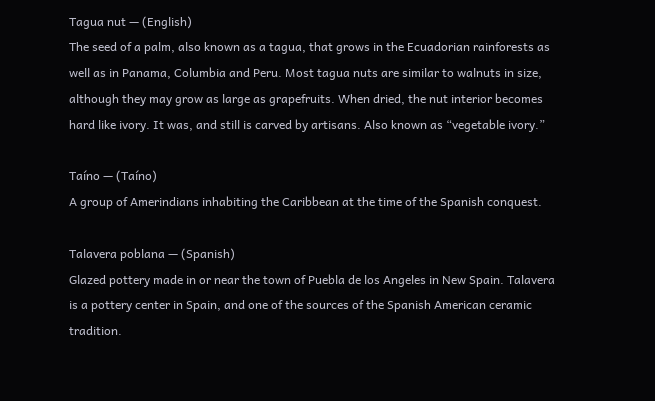Tagua nut — (English)
The seed of a palm, also known as a tagua, that grows in the Ecuadorian rainforests as well as in Panama, Columbia and Peru. Most tagua nuts are similar to walnuts in size, although they may grow as large as grapefruits. When dried, the nut interior becomes hard like ivory. It was, and still is carved by artisans. Also known as “vegetable ivory.”

Taíno — (Taíno)
A group of Amerindians inhabiting the Caribbean at the time of the Spanish conquest.

Talavera poblana — (Spanish)
Glazed pottery made in or near the town of Puebla de los Angeles in New Spain. Talavera is a pottery center in Spain, and one of the sources of the Spanish American ceramic tradition.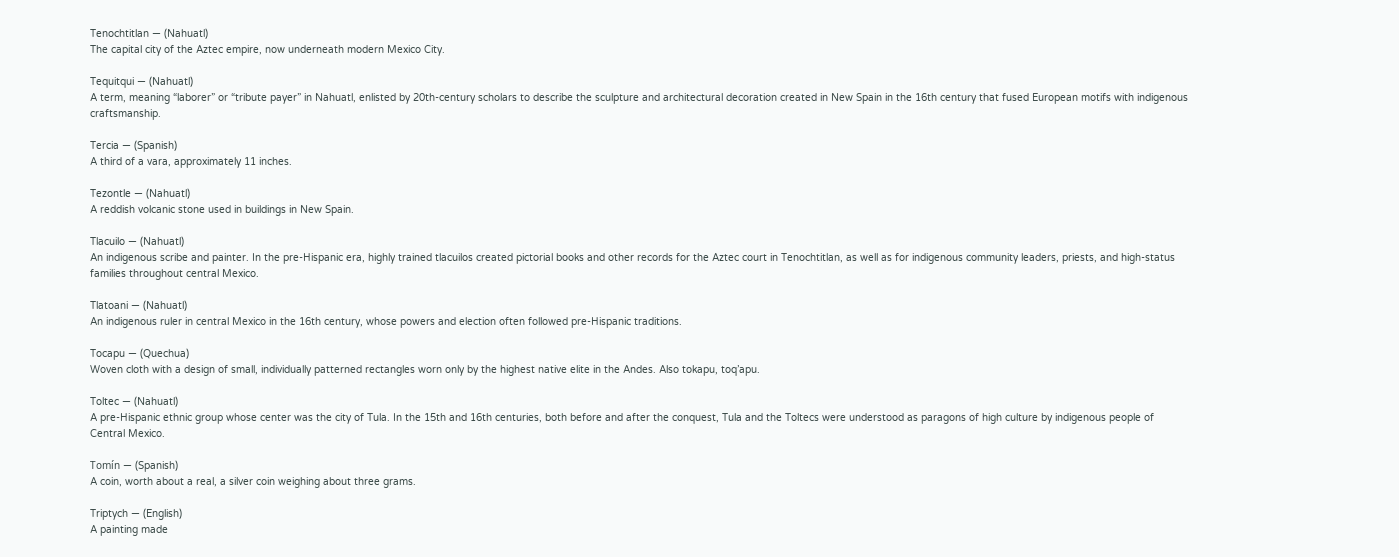Tenochtitlan — (Nahuatl)
The capital city of the Aztec empire, now underneath modern Mexico City.

Tequitqui — (Nahuatl)
A term, meaning “laborer” or “tribute payer” in Nahuatl, enlisted by 20th-century scholars to describe the sculpture and architectural decoration created in New Spain in the 16th century that fused European motifs with indigenous craftsmanship.

Tercia — (Spanish)
A third of a vara, approximately 11 inches.

Tezontle — (Nahuatl)
A reddish volcanic stone used in buildings in New Spain.

Tlacuilo — (Nahuatl)
An indigenous scribe and painter. In the pre-Hispanic era, highly trained tlacuilos created pictorial books and other records for the Aztec court in Tenochtitlan, as well as for indigenous community leaders, priests, and high-status families throughout central Mexico.

Tlatoani — (Nahuatl)
An indigenous ruler in central Mexico in the 16th century, whose powers and election often followed pre-Hispanic traditions.

Tocapu — (Quechua)
Woven cloth with a design of small, individually patterned rectangles worn only by the highest native elite in the Andes. Also tokapu, toq’apu.

Toltec — (Nahuatl)
A pre-Hispanic ethnic group whose center was the city of Tula. In the 15th and 16th centuries, both before and after the conquest, Tula and the Toltecs were understood as paragons of high culture by indigenous people of Central Mexico.

Tomín — (Spanish)
A coin, worth about a real, a silver coin weighing about three grams.

Triptych — (English)
A painting made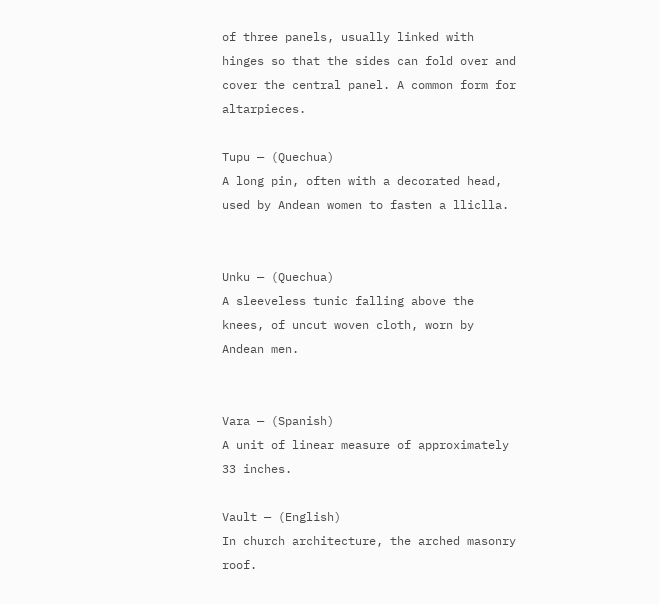of three panels, usually linked with hinges so that the sides can fold over and cover the central panel. A common form for altarpieces.

Tupu — (Quechua)
A long pin, often with a decorated head, used by Andean women to fasten a lliclla.


Unku — (Quechua)
A sleeveless tunic falling above the knees, of uncut woven cloth, worn by Andean men.


Vara — (Spanish)
A unit of linear measure of approximately 33 inches.

Vault — (English)
In church architecture, the arched masonry roof.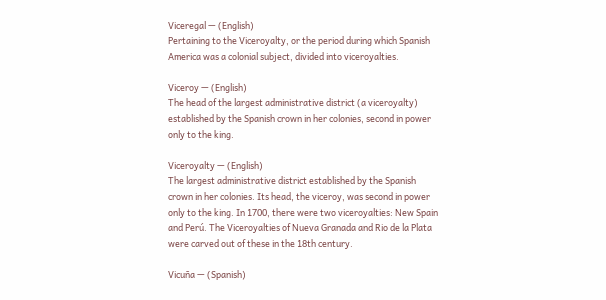Viceregal — (English)
Pertaining to the Viceroyalty, or the period during which Spanish America was a colonial subject, divided into viceroyalties.

Viceroy — (English)
The head of the largest administrative district (a viceroyalty) established by the Spanish crown in her colonies, second in power only to the king.

Viceroyalty — (English)
The largest administrative district established by the Spanish crown in her colonies. Its head, the viceroy, was second in power only to the king. In 1700, there were two viceroyalties: New Spain and Perú. The Viceroyalties of Nueva Granada and Rio de la Plata were carved out of these in the 18th century.

Vicuña — (Spanish)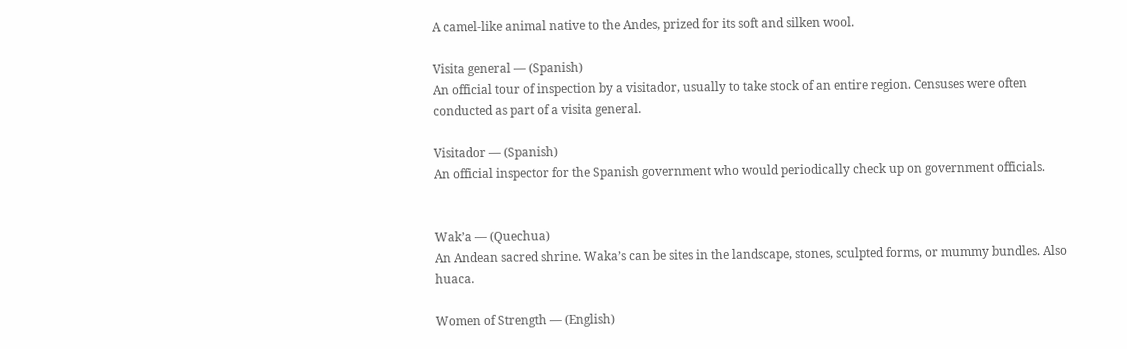A camel-like animal native to the Andes, prized for its soft and silken wool.

Visita general — (Spanish)
An official tour of inspection by a visitador, usually to take stock of an entire region. Censuses were often conducted as part of a visita general.

Visitador — (Spanish)
An official inspector for the Spanish government who would periodically check up on government officials.


Wak’a — (Quechua)
An Andean sacred shrine. Waka’s can be sites in the landscape, stones, sculpted forms, or mummy bundles. Also huaca.

Women of Strength — (English)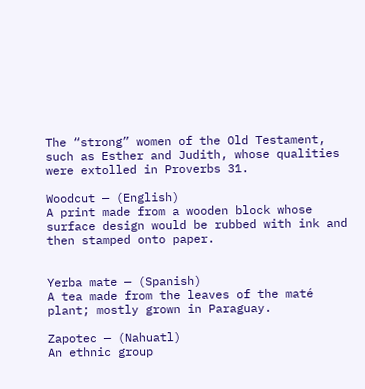The “strong” women of the Old Testament, such as Esther and Judith, whose qualities were extolled in Proverbs 31.

Woodcut — (English)
A print made from a wooden block whose surface design would be rubbed with ink and then stamped onto paper.


Yerba mate — (Spanish)
A tea made from the leaves of the maté plant; mostly grown in Paraguay.

Zapotec — (Nahuatl)
An ethnic group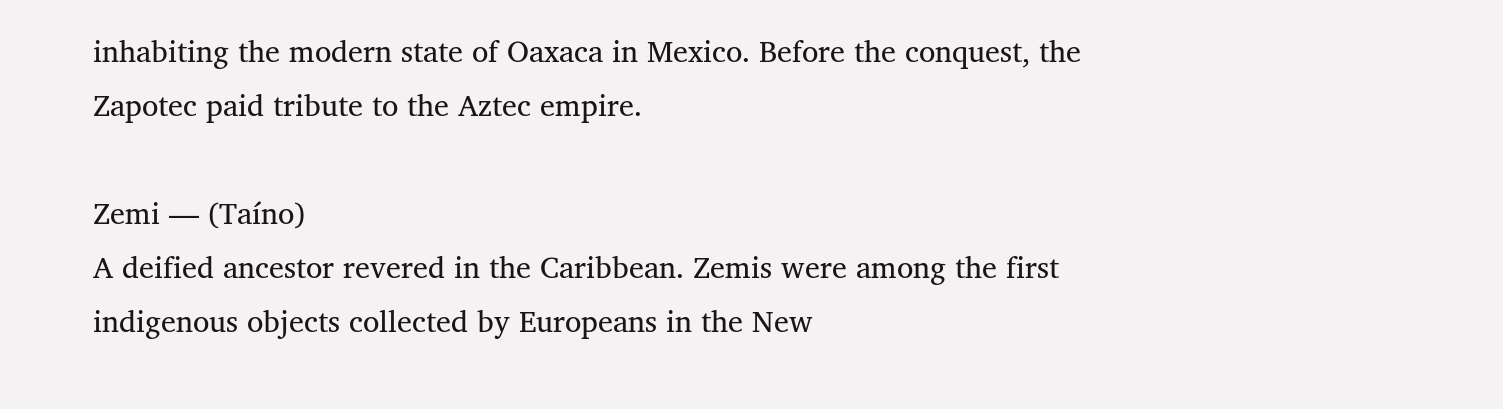inhabiting the modern state of Oaxaca in Mexico. Before the conquest, the Zapotec paid tribute to the Aztec empire.

Zemi — (Taíno)
A deified ancestor revered in the Caribbean. Zemis were among the first indigenous objects collected by Europeans in the New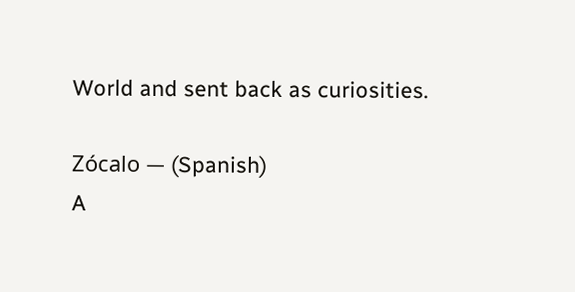World and sent back as curiosities.

Zócalo — (Spanish)
A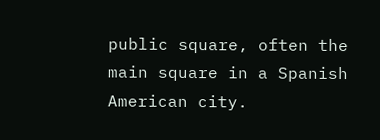public square, often the main square in a Spanish American city.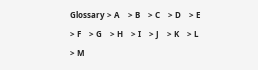Glossary > A    > B    > C    > D    > E    > F    > G    > H    > I    > J    > K    > L    > M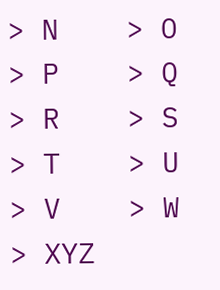> N    > O    > P    > Q    > R    > S    > T    > U    > V    > W    > XYZ